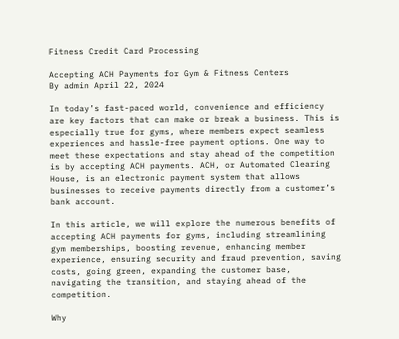Fitness Credit Card Processing

Accepting ACH Payments for Gym & Fitness Centers
By admin April 22, 2024

In today’s fast-paced world, convenience and efficiency are key factors that can make or break a business. This is especially true for gyms, where members expect seamless experiences and hassle-free payment options. One way to meet these expectations and stay ahead of the competition is by accepting ACH payments. ACH, or Automated Clearing House, is an electronic payment system that allows businesses to receive payments directly from a customer’s bank account.

In this article, we will explore the numerous benefits of accepting ACH payments for gyms, including streamlining gym memberships, boosting revenue, enhancing member experience, ensuring security and fraud prevention, saving costs, going green, expanding the customer base, navigating the transition, and staying ahead of the competition.

Why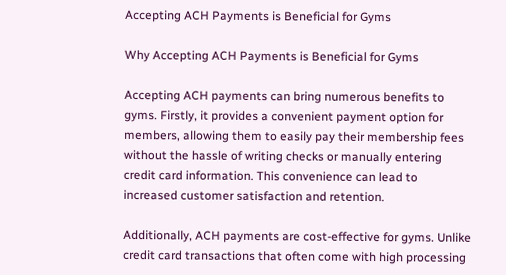Accepting ACH Payments is Beneficial for Gyms

Why Accepting ACH Payments is Beneficial for Gyms

Accepting ACH payments can bring numerous benefits to gyms. Firstly, it provides a convenient payment option for members, allowing them to easily pay their membership fees without the hassle of writing checks or manually entering credit card information. This convenience can lead to increased customer satisfaction and retention.

Additionally, ACH payments are cost-effective for gyms. Unlike credit card transactions that often come with high processing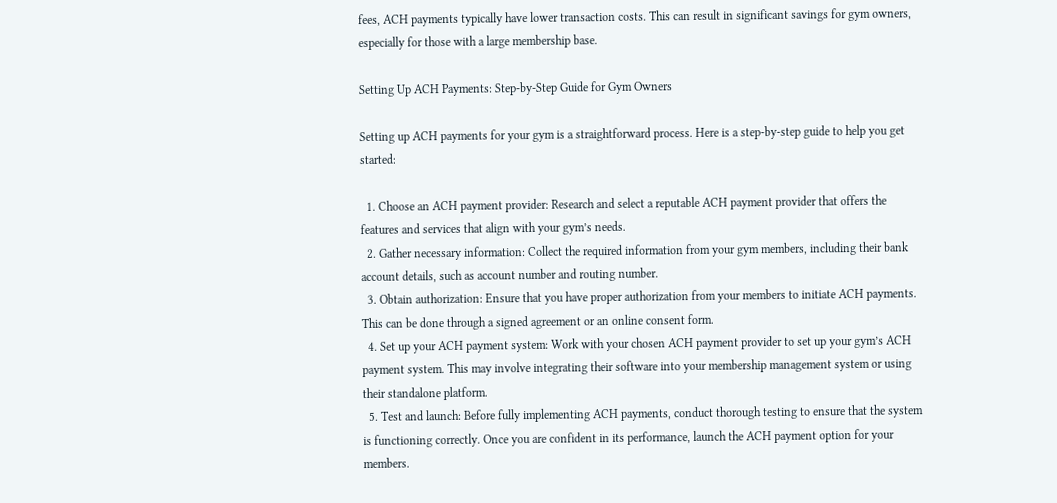fees, ACH payments typically have lower transaction costs. This can result in significant savings for gym owners, especially for those with a large membership base.

Setting Up ACH Payments: Step-by-Step Guide for Gym Owners

Setting up ACH payments for your gym is a straightforward process. Here is a step-by-step guide to help you get started:

  1. Choose an ACH payment provider: Research and select a reputable ACH payment provider that offers the features and services that align with your gym’s needs.
  2. Gather necessary information: Collect the required information from your gym members, including their bank account details, such as account number and routing number.
  3. Obtain authorization: Ensure that you have proper authorization from your members to initiate ACH payments. This can be done through a signed agreement or an online consent form.
  4. Set up your ACH payment system: Work with your chosen ACH payment provider to set up your gym’s ACH payment system. This may involve integrating their software into your membership management system or using their standalone platform.
  5. Test and launch: Before fully implementing ACH payments, conduct thorough testing to ensure that the system is functioning correctly. Once you are confident in its performance, launch the ACH payment option for your members.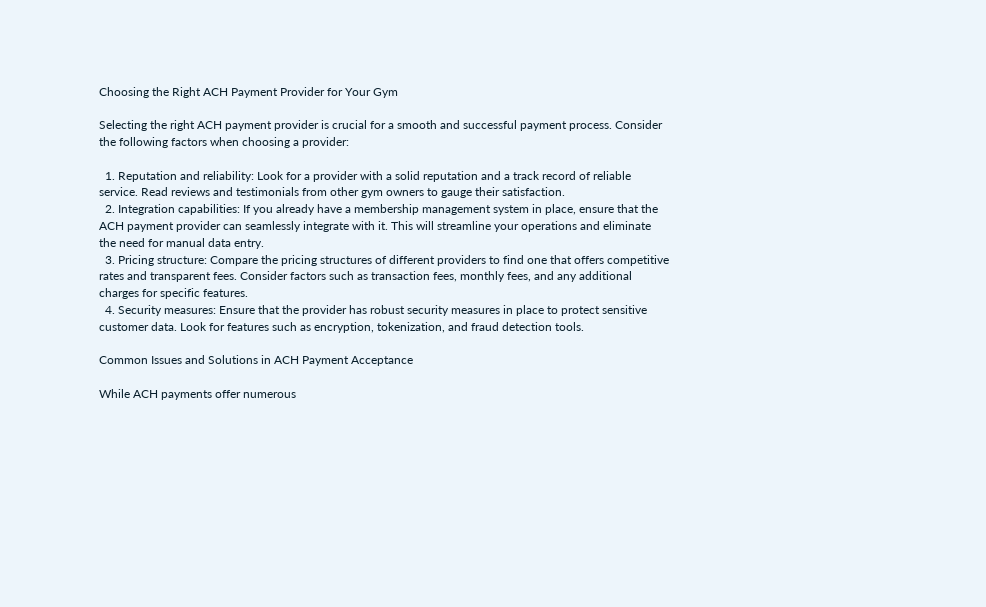Choosing the Right ACH Payment Provider for Your Gym

Selecting the right ACH payment provider is crucial for a smooth and successful payment process. Consider the following factors when choosing a provider:

  1. Reputation and reliability: Look for a provider with a solid reputation and a track record of reliable service. Read reviews and testimonials from other gym owners to gauge their satisfaction.
  2. Integration capabilities: If you already have a membership management system in place, ensure that the ACH payment provider can seamlessly integrate with it. This will streamline your operations and eliminate the need for manual data entry.
  3. Pricing structure: Compare the pricing structures of different providers to find one that offers competitive rates and transparent fees. Consider factors such as transaction fees, monthly fees, and any additional charges for specific features.
  4. Security measures: Ensure that the provider has robust security measures in place to protect sensitive customer data. Look for features such as encryption, tokenization, and fraud detection tools.

Common Issues and Solutions in ACH Payment Acceptance

While ACH payments offer numerous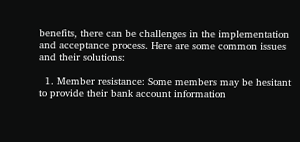benefits, there can be challenges in the implementation and acceptance process. Here are some common issues and their solutions:

  1. Member resistance: Some members may be hesitant to provide their bank account information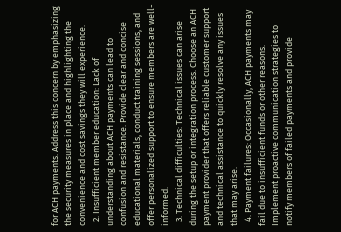for ACH payments. Address this concern by emphasizing the security measures in place and highlighting the convenience and cost savings they will experience.
  2. Insufficient member education: Lack of understanding about ACH payments can lead to confusion and resistance. Provide clear and concise educational materials, conduct training sessions, and offer personalized support to ensure members are well-informed.
  3. Technical difficulties: Technical issues can arise during the setup or integration process. Choose an ACH payment provider that offers reliable customer support and technical assistance to quickly resolve any issues that may arise.
  4. Payment failures: Occasionally, ACH payments may fail due to insufficient funds or other reasons. Implement proactive communication strategies to notify members of failed payments and provide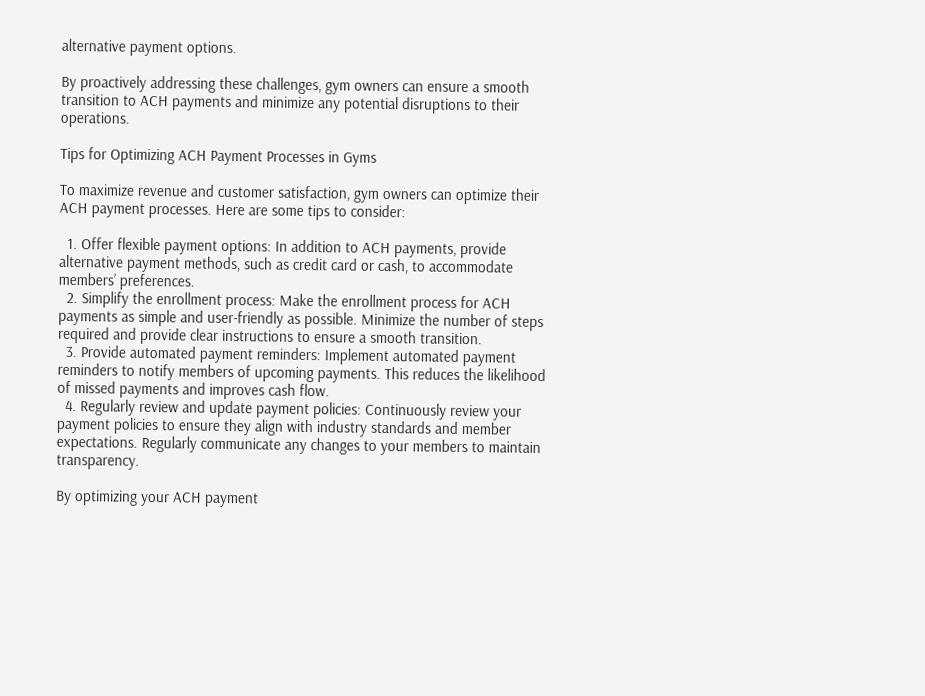alternative payment options.

By proactively addressing these challenges, gym owners can ensure a smooth transition to ACH payments and minimize any potential disruptions to their operations.

Tips for Optimizing ACH Payment Processes in Gyms

To maximize revenue and customer satisfaction, gym owners can optimize their ACH payment processes. Here are some tips to consider:

  1. Offer flexible payment options: In addition to ACH payments, provide alternative payment methods, such as credit card or cash, to accommodate members’ preferences.
  2. Simplify the enrollment process: Make the enrollment process for ACH payments as simple and user-friendly as possible. Minimize the number of steps required and provide clear instructions to ensure a smooth transition.
  3. Provide automated payment reminders: Implement automated payment reminders to notify members of upcoming payments. This reduces the likelihood of missed payments and improves cash flow.
  4. Regularly review and update payment policies: Continuously review your payment policies to ensure they align with industry standards and member expectations. Regularly communicate any changes to your members to maintain transparency.

By optimizing your ACH payment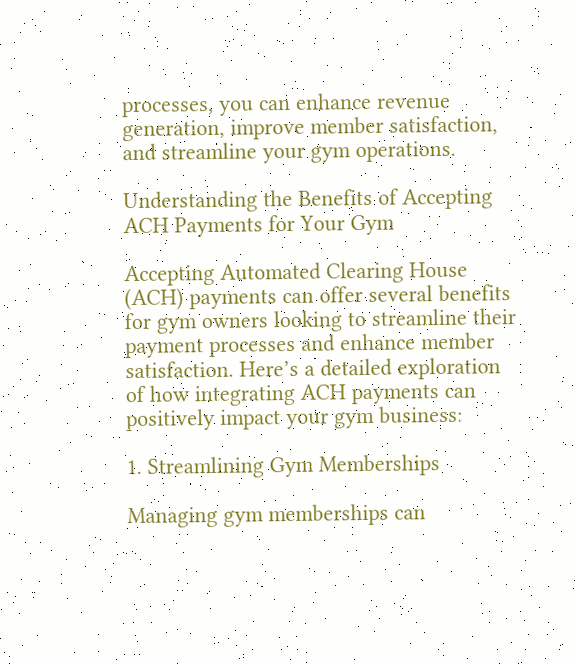processes, you can enhance revenue generation, improve member satisfaction, and streamline your gym operations.

Understanding the Benefits of Accepting ACH Payments for Your Gym

Accepting Automated Clearing House (ACH) payments can offer several benefits for gym owners looking to streamline their payment processes and enhance member satisfaction. Here’s a detailed exploration of how integrating ACH payments can positively impact your gym business:

1. Streamlining Gym Memberships

Managing gym memberships can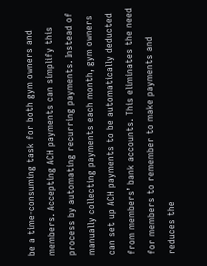be a time-consuming task for both gym owners and members. Accepting ACH payments can simplify this process by automating recurring payments. Instead of manually collecting payments each month, gym owners can set up ACH payments to be automatically deducted from members’ bank accounts. This eliminates the need for members to remember to make payments and reduces the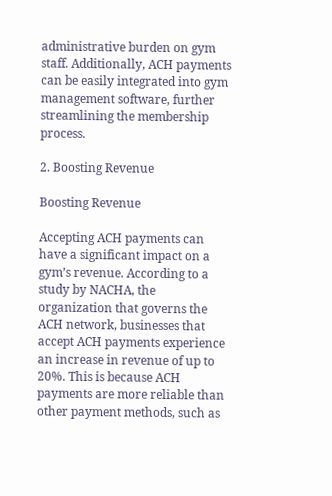administrative burden on gym staff. Additionally, ACH payments can be easily integrated into gym management software, further streamlining the membership process.

2. Boosting Revenue

Boosting Revenue

Accepting ACH payments can have a significant impact on a gym’s revenue. According to a study by NACHA, the organization that governs the ACH network, businesses that accept ACH payments experience an increase in revenue of up to 20%. This is because ACH payments are more reliable than other payment methods, such as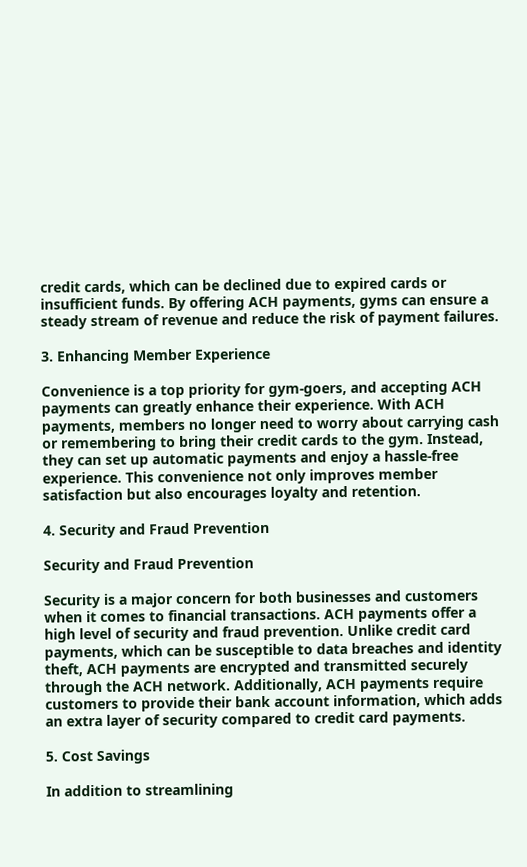credit cards, which can be declined due to expired cards or insufficient funds. By offering ACH payments, gyms can ensure a steady stream of revenue and reduce the risk of payment failures.

3. Enhancing Member Experience

Convenience is a top priority for gym-goers, and accepting ACH payments can greatly enhance their experience. With ACH payments, members no longer need to worry about carrying cash or remembering to bring their credit cards to the gym. Instead, they can set up automatic payments and enjoy a hassle-free experience. This convenience not only improves member satisfaction but also encourages loyalty and retention.

4. Security and Fraud Prevention

Security and Fraud Prevention

Security is a major concern for both businesses and customers when it comes to financial transactions. ACH payments offer a high level of security and fraud prevention. Unlike credit card payments, which can be susceptible to data breaches and identity theft, ACH payments are encrypted and transmitted securely through the ACH network. Additionally, ACH payments require customers to provide their bank account information, which adds an extra layer of security compared to credit card payments.

5. Cost Savings

In addition to streamlining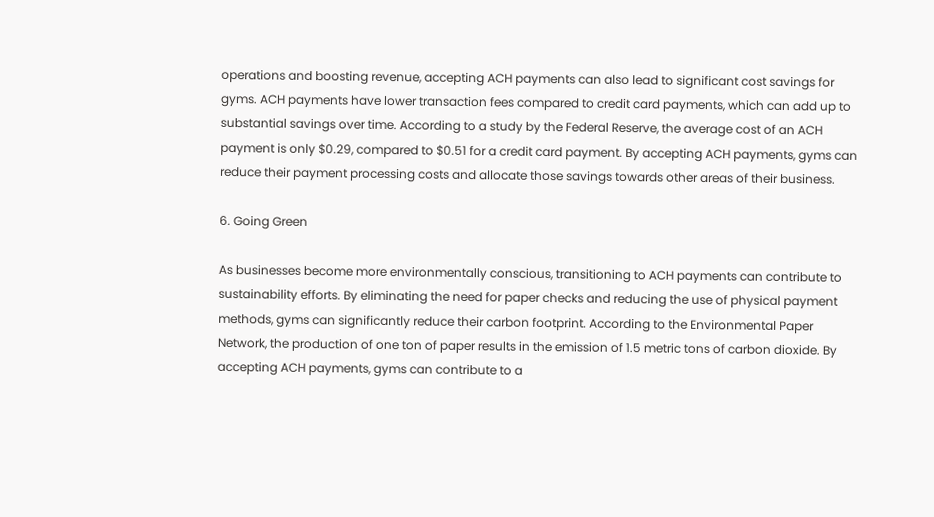operations and boosting revenue, accepting ACH payments can also lead to significant cost savings for gyms. ACH payments have lower transaction fees compared to credit card payments, which can add up to substantial savings over time. According to a study by the Federal Reserve, the average cost of an ACH payment is only $0.29, compared to $0.51 for a credit card payment. By accepting ACH payments, gyms can reduce their payment processing costs and allocate those savings towards other areas of their business.

6. Going Green

As businesses become more environmentally conscious, transitioning to ACH payments can contribute to sustainability efforts. By eliminating the need for paper checks and reducing the use of physical payment methods, gyms can significantly reduce their carbon footprint. According to the Environmental Paper Network, the production of one ton of paper results in the emission of 1.5 metric tons of carbon dioxide. By accepting ACH payments, gyms can contribute to a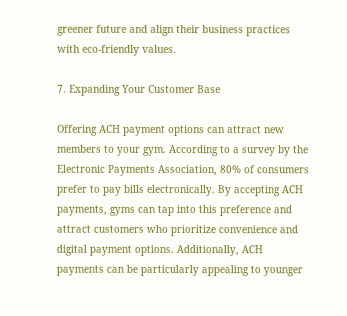greener future and align their business practices with eco-friendly values.

7. Expanding Your Customer Base

Offering ACH payment options can attract new members to your gym. According to a survey by the Electronic Payments Association, 80% of consumers prefer to pay bills electronically. By accepting ACH payments, gyms can tap into this preference and attract customers who prioritize convenience and digital payment options. Additionally, ACH payments can be particularly appealing to younger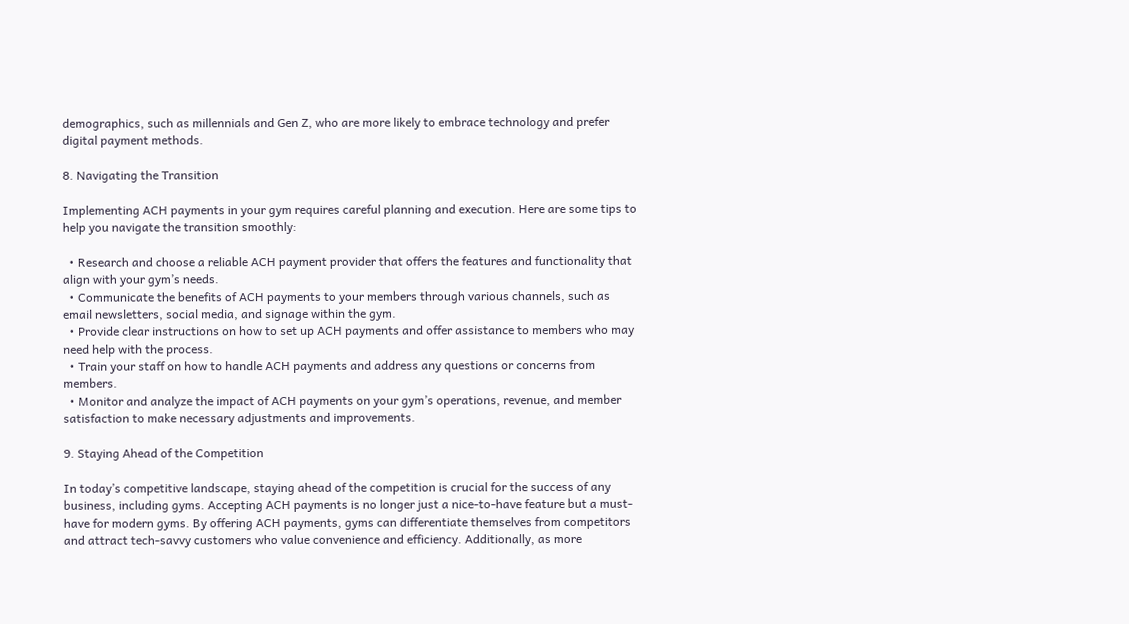demographics, such as millennials and Gen Z, who are more likely to embrace technology and prefer digital payment methods.

8. Navigating the Transition

Implementing ACH payments in your gym requires careful planning and execution. Here are some tips to help you navigate the transition smoothly:

  • Research and choose a reliable ACH payment provider that offers the features and functionality that align with your gym’s needs.
  • Communicate the benefits of ACH payments to your members through various channels, such as email newsletters, social media, and signage within the gym.
  • Provide clear instructions on how to set up ACH payments and offer assistance to members who may need help with the process.
  • Train your staff on how to handle ACH payments and address any questions or concerns from members.
  • Monitor and analyze the impact of ACH payments on your gym’s operations, revenue, and member satisfaction to make necessary adjustments and improvements.

9. Staying Ahead of the Competition

In today’s competitive landscape, staying ahead of the competition is crucial for the success of any business, including gyms. Accepting ACH payments is no longer just a nice-to-have feature but a must-have for modern gyms. By offering ACH payments, gyms can differentiate themselves from competitors and attract tech-savvy customers who value convenience and efficiency. Additionally, as more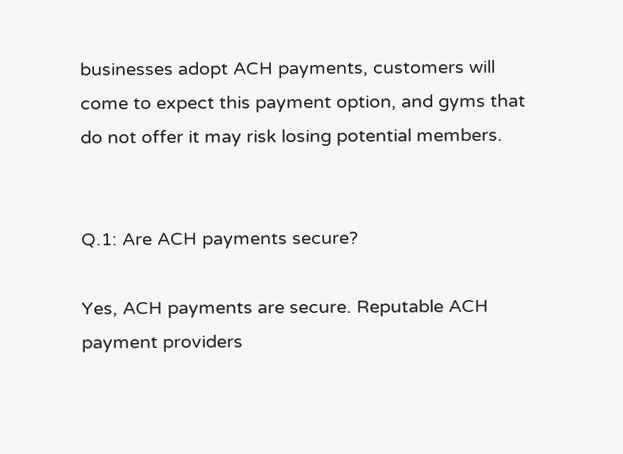businesses adopt ACH payments, customers will come to expect this payment option, and gyms that do not offer it may risk losing potential members.


Q.1: Are ACH payments secure?

Yes, ACH payments are secure. Reputable ACH payment providers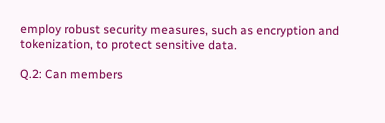employ robust security measures, such as encryption and tokenization, to protect sensitive data.

Q.2: Can members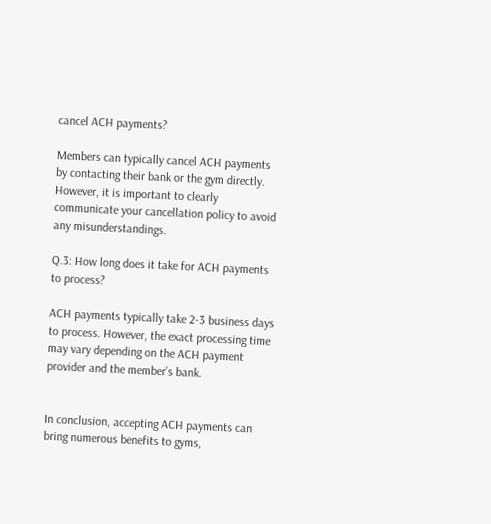cancel ACH payments?

Members can typically cancel ACH payments by contacting their bank or the gym directly. However, it is important to clearly communicate your cancellation policy to avoid any misunderstandings.

Q.3: How long does it take for ACH payments to process?

ACH payments typically take 2-3 business days to process. However, the exact processing time may vary depending on the ACH payment provider and the member’s bank.


In conclusion, accepting ACH payments can bring numerous benefits to gyms,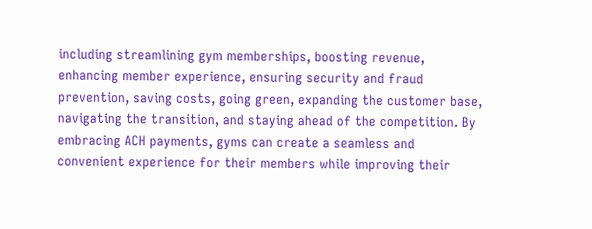including streamlining gym memberships, boosting revenue, enhancing member experience, ensuring security and fraud prevention, saving costs, going green, expanding the customer base, navigating the transition, and staying ahead of the competition. By embracing ACH payments, gyms can create a seamless and convenient experience for their members while improving their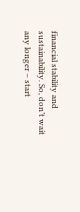financial stability and sustainability. So, don’t wait any longer – start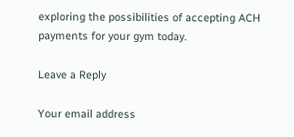exploring the possibilities of accepting ACH payments for your gym today.

Leave a Reply

Your email address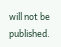will not be published.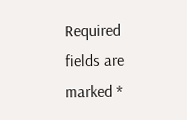Required fields are marked *